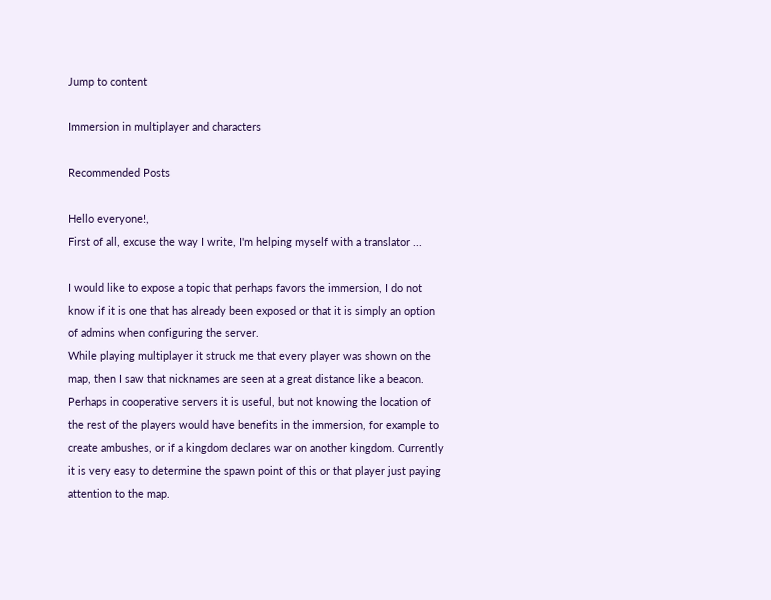Jump to content

Immersion in multiplayer and characters

Recommended Posts

Hello everyone!,
First of all, excuse the way I write, I'm helping myself with a translator ...

I would like to expose a topic that perhaps favors the immersion, I do not know if it is one that has already been exposed or that it is simply an option of admins when configuring the server.
While playing multiplayer it struck me that every player was shown on the map, then I saw that nicknames are seen at a great distance like a beacon.
Perhaps in cooperative servers it is useful, but not knowing the location of the rest of the players would have benefits in the immersion, for example to create ambushes, or if a kingdom declares war on another kingdom. Currently it is very easy to determine the spawn point of this or that player just paying attention to the map.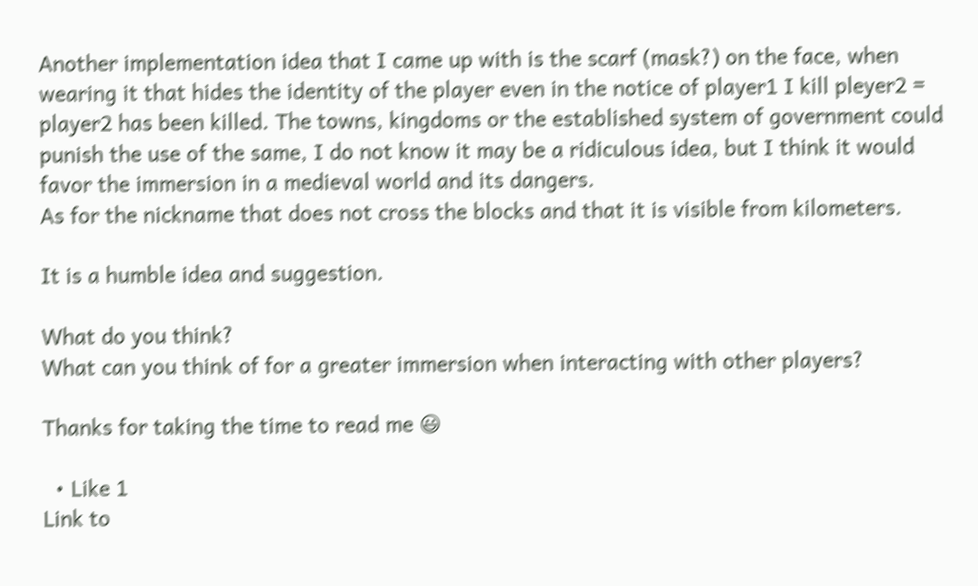Another implementation idea that I came up with is the scarf (mask?) on the face, when wearing it that hides the identity of the player even in the notice of player1 I kill pleyer2 = player2 has been killed. The towns, kingdoms or the established system of government could punish the use of the same, I do not know it may be a ridiculous idea, but I think it would favor the immersion in a medieval world and its dangers.
As for the nickname that does not cross the blocks and that it is visible from kilometers.

It is a humble idea and suggestion.

What do you think?
What can you think of for a greater immersion when interacting with other players?

Thanks for taking the time to read me 😃

  • Like 1
Link to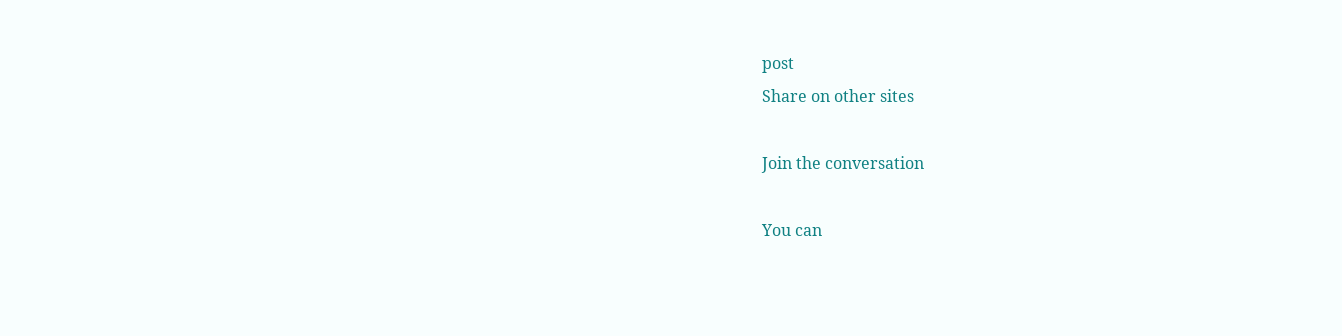post
Share on other sites

Join the conversation

You can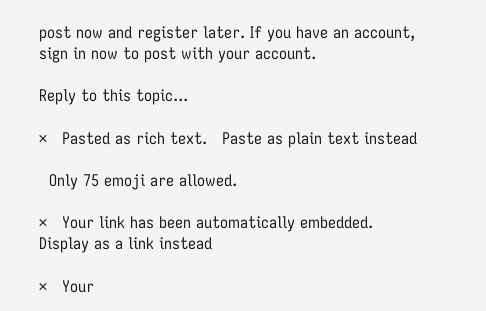post now and register later. If you have an account, sign in now to post with your account.

Reply to this topic...

×   Pasted as rich text.   Paste as plain text instead

  Only 75 emoji are allowed.

×   Your link has been automatically embedded.   Display as a link instead

×   Your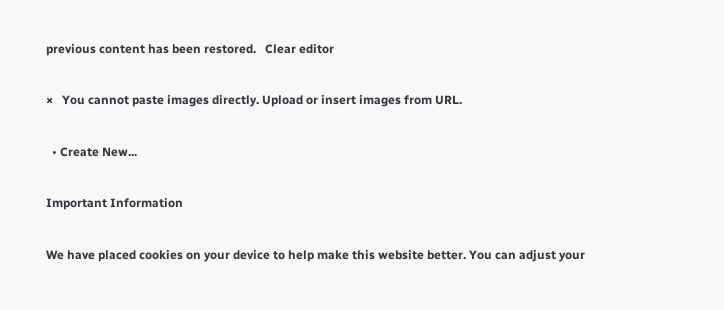previous content has been restored.   Clear editor

×   You cannot paste images directly. Upload or insert images from URL.

  • Create New...

Important Information

We have placed cookies on your device to help make this website better. You can adjust your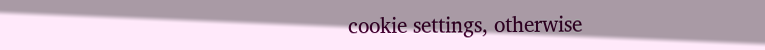cookie settings, otherwise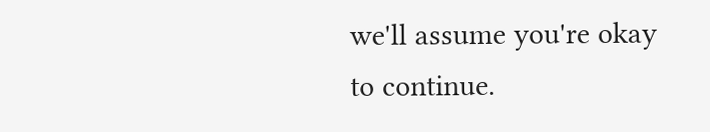we'll assume you're okay to continue.